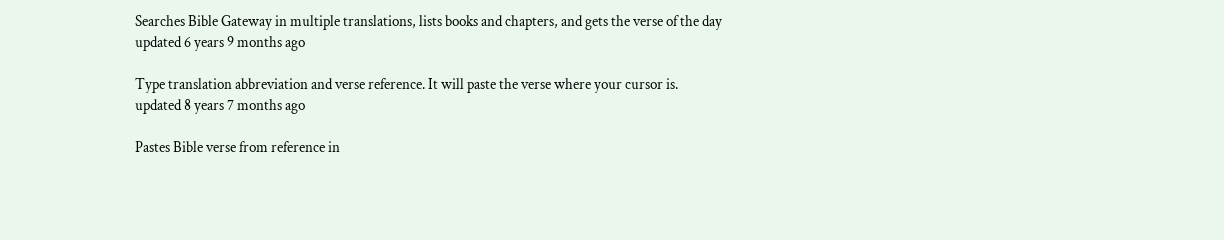Searches Bible Gateway in multiple translations, lists books and chapters, and gets the verse of the day
updated 6 years 9 months ago

Type translation abbreviation and verse reference. It will paste the verse where your cursor is.
updated 8 years 7 months ago

Pastes Bible verse from reference in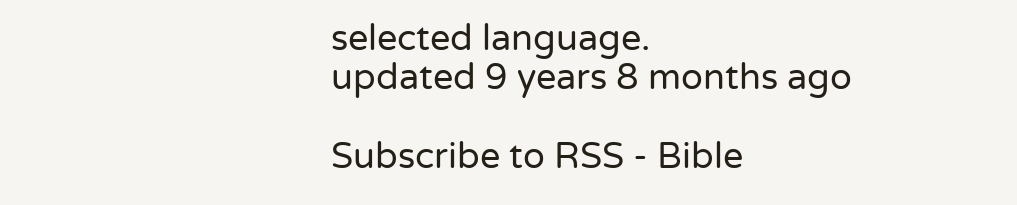selected language.
updated 9 years 8 months ago

Subscribe to RSS - Bible